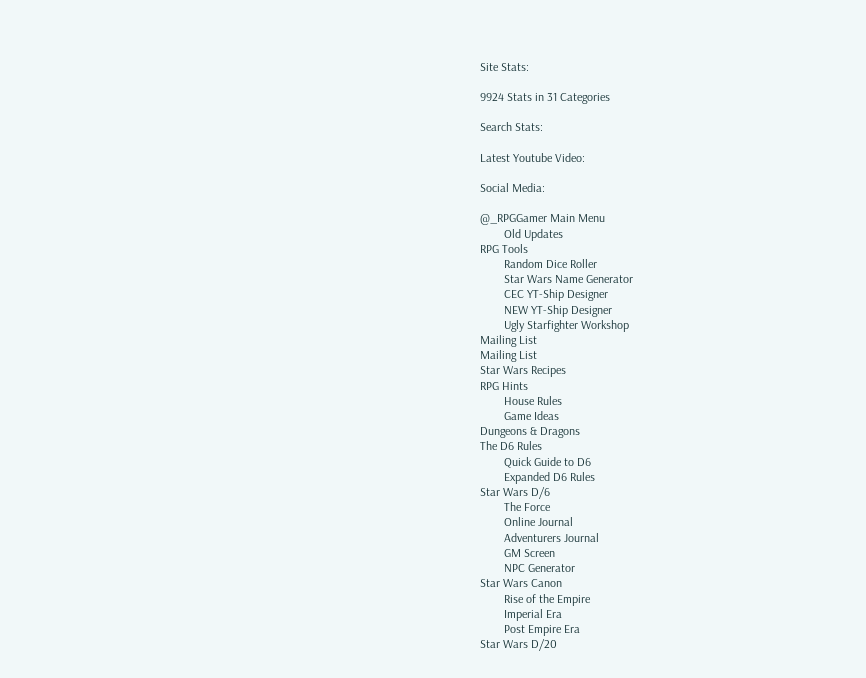Site Stats:

9924 Stats in 31 Categories

Search Stats:

Latest Youtube Video:

Social Media:

@_RPGGamer Main Menu
        Old Updates
RPG Tools
        Random Dice Roller
        Star Wars Name Generator
        CEC YT-Ship Designer
        NEW YT-Ship Designer
        Ugly Starfighter Workshop
Mailing List
Mailing List
Star Wars Recipes
RPG Hints
        House Rules
        Game Ideas
Dungeons & Dragons
The D6 Rules
        Quick Guide to D6
        Expanded D6 Rules
Star Wars D/6
        The Force
        Online Journal
        Adventurers Journal
        GM Screen
        NPC Generator
Star Wars Canon
        Rise of the Empire
        Imperial Era
        Post Empire Era
Star Wars D/20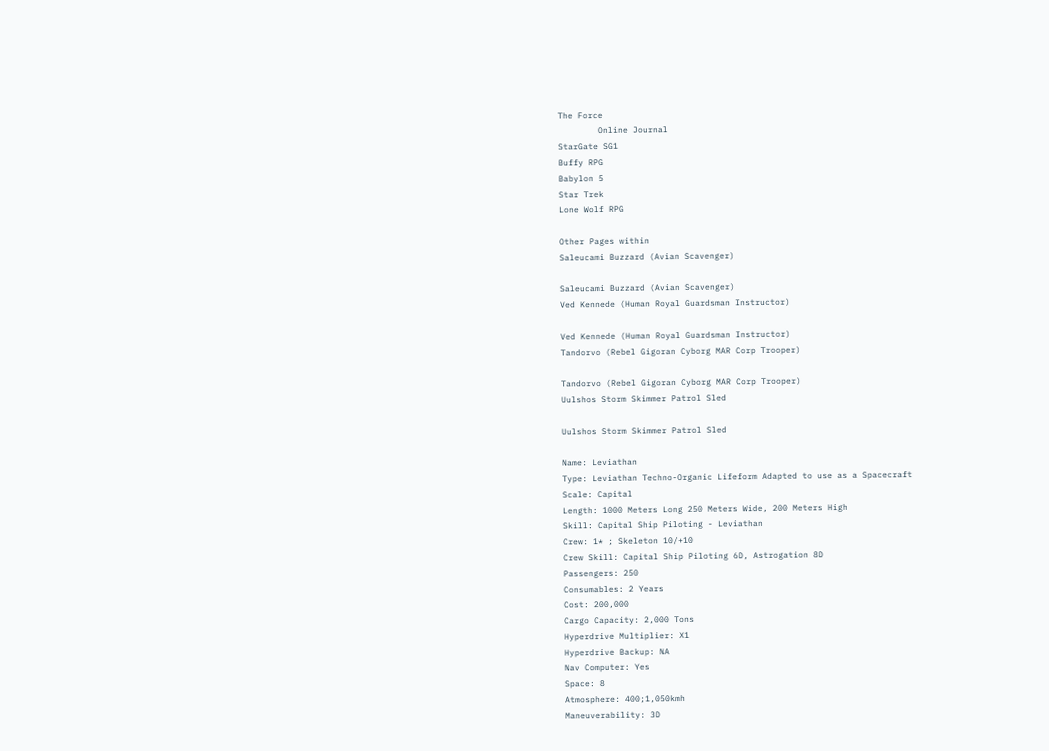The Force
        Online Journal
StarGate SG1
Buffy RPG
Babylon 5
Star Trek
Lone Wolf RPG

Other Pages within
Saleucami Buzzard (Avian Scavenger)

Saleucami Buzzard (Avian Scavenger)
Ved Kennede (Human Royal Guardsman Instructor)

Ved Kennede (Human Royal Guardsman Instructor)
Tandorvo (Rebel Gigoran Cyborg MAR Corp Trooper)

Tandorvo (Rebel Gigoran Cyborg MAR Corp Trooper)
Uulshos Storm Skimmer Patrol Sled

Uulshos Storm Skimmer Patrol Sled

Name: Leviathan
Type: Leviathan Techno-Organic Lifeform Adapted to use as a Spacecraft
Scale: Capital
Length: 1000 Meters Long 250 Meters Wide, 200 Meters High
Skill: Capital Ship Piloting - Leviathan
Crew: 1* ; Skeleton 10/+10
Crew Skill: Capital Ship Piloting 6D, Astrogation 8D
Passengers: 250
Consumables: 2 Years
Cost: 200,000
Cargo Capacity: 2,000 Tons
Hyperdrive Multiplier: X1
Hyperdrive Backup: NA
Nav Computer: Yes
Space: 8
Atmosphere: 400;1,050kmh
Maneuverability: 3D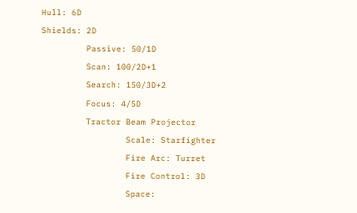Hull: 6D
Shields: 2D
         Passive: 50/1D
         Scan: 100/2D+1
         Search: 150/3D+2
         Focus: 4/5D
         Tractor Beam Projector
                 Scale: Starfighter
                 Fire Arc: Turret
                 Fire Control: 3D
                 Space: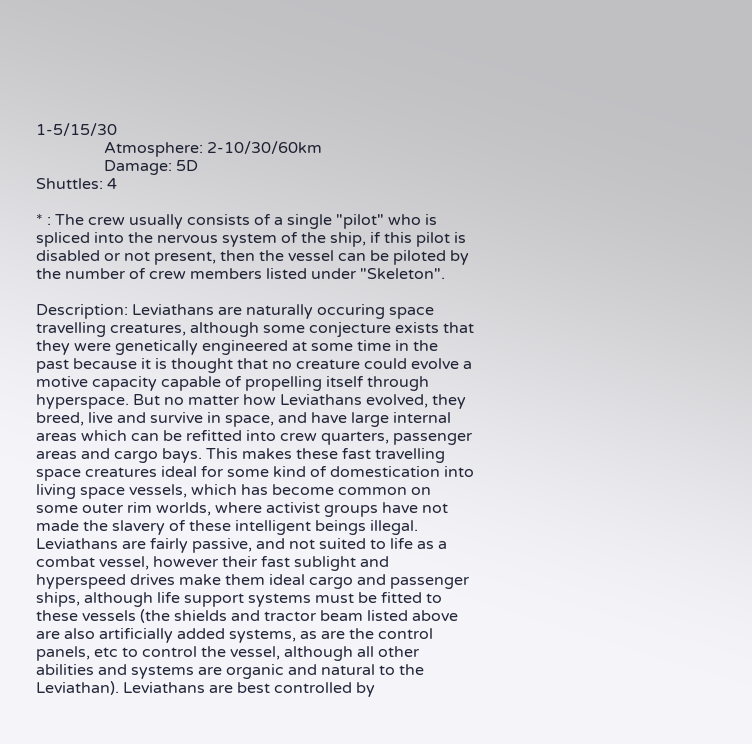1-5/15/30
                 Atmosphere: 2-10/30/60km
                 Damage: 5D
Shuttles: 4

* : The crew usually consists of a single "pilot" who is spliced into the nervous system of the ship, if this pilot is disabled or not present, then the vessel can be piloted by the number of crew members listed under "Skeleton".

Description: Leviathans are naturally occuring space travelling creatures, although some conjecture exists that they were genetically engineered at some time in the past because it is thought that no creature could evolve a motive capacity capable of propelling itself through hyperspace. But no matter how Leviathans evolved, they breed, live and survive in space, and have large internal areas which can be refitted into crew quarters, passenger areas and cargo bays. This makes these fast travelling space creatures ideal for some kind of domestication into living space vessels, which has become common on some outer rim worlds, where activist groups have not made the slavery of these intelligent beings illegal. Leviathans are fairly passive, and not suited to life as a combat vessel, however their fast sublight and hyperspeed drives make them ideal cargo and passenger ships, although life support systems must be fitted to these vessels (the shields and tractor beam listed above are also artificially added systems, as are the control panels, etc to control the vessel, although all other abilities and systems are organic and natural to the Leviathan). Leviathans are best controlled by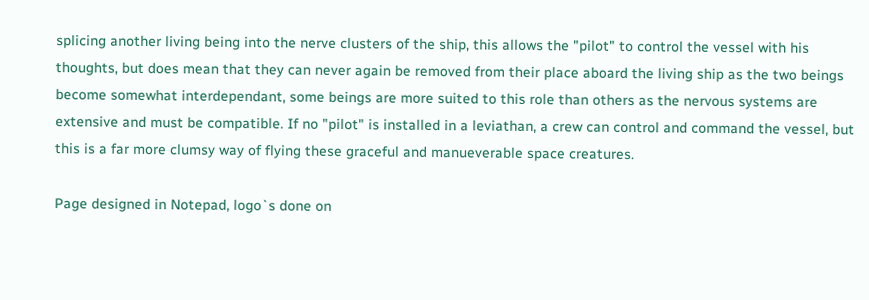splicing another living being into the nerve clusters of the ship, this allows the "pilot" to control the vessel with his thoughts, but does mean that they can never again be removed from their place aboard the living ship as the two beings become somewhat interdependant, some beings are more suited to this role than others as the nervous systems are extensive and must be compatible. If no "pilot" is installed in a leviathan, a crew can control and command the vessel, but this is a far more clumsy way of flying these graceful and manueverable space creatures.

Page designed in Notepad, logo`s done on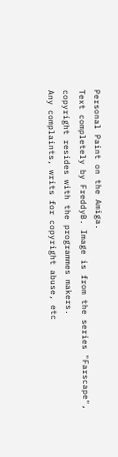Personal Paint on the Amiga.
Text completely by FreddyB. Image is from the series "Farscape", copyright resides with the programmes makers.
Any complaints, writs for copyright abuse, etc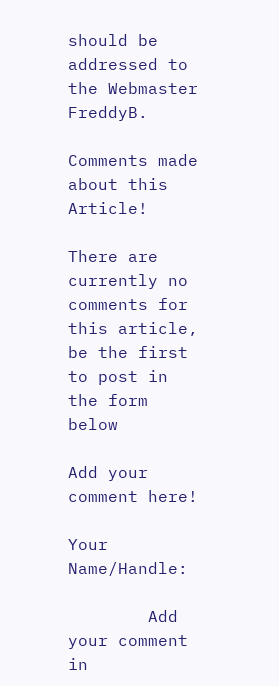should be addressed to the Webmaster FreddyB.

Comments made about this Article!

There are currently no comments for this article, be the first to post in the form below

Add your comment here!

Your Name/Handle:

        Add your comment in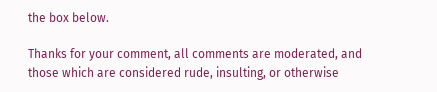the box below.

Thanks for your comment, all comments are moderated, and those which are considered rude, insulting, or otherwise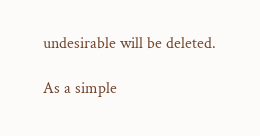undesirable will be deleted.

As a simple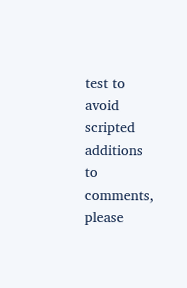test to avoid scripted additions to comments, please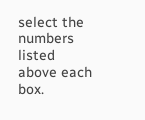select the numbers listed above each box.